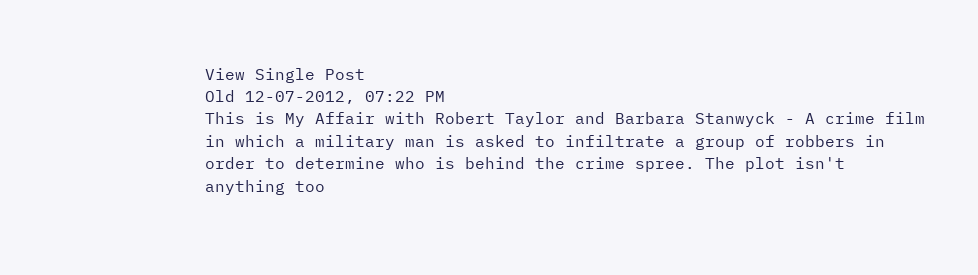View Single Post
Old 12-07-2012, 07:22 PM
This is My Affair with Robert Taylor and Barbara Stanwyck - A crime film in which a military man is asked to infiltrate a group of robbers in order to determine who is behind the crime spree. The plot isn't anything too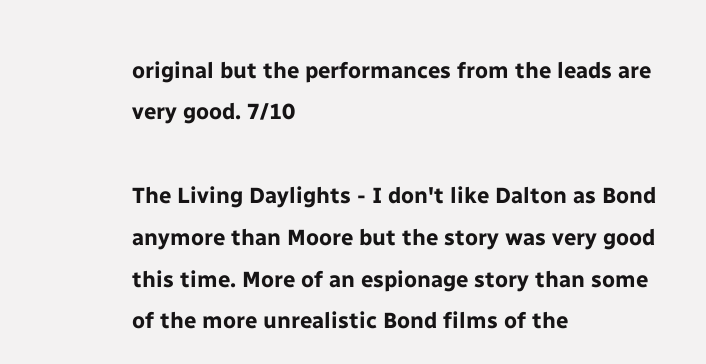original but the performances from the leads are very good. 7/10

The Living Daylights - I don't like Dalton as Bond anymore than Moore but the story was very good this time. More of an espionage story than some of the more unrealistic Bond films of the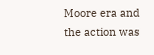Moore era and the action was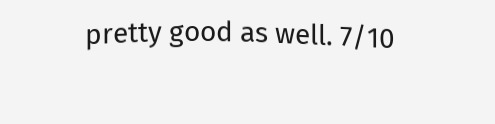pretty good as well. 7/10